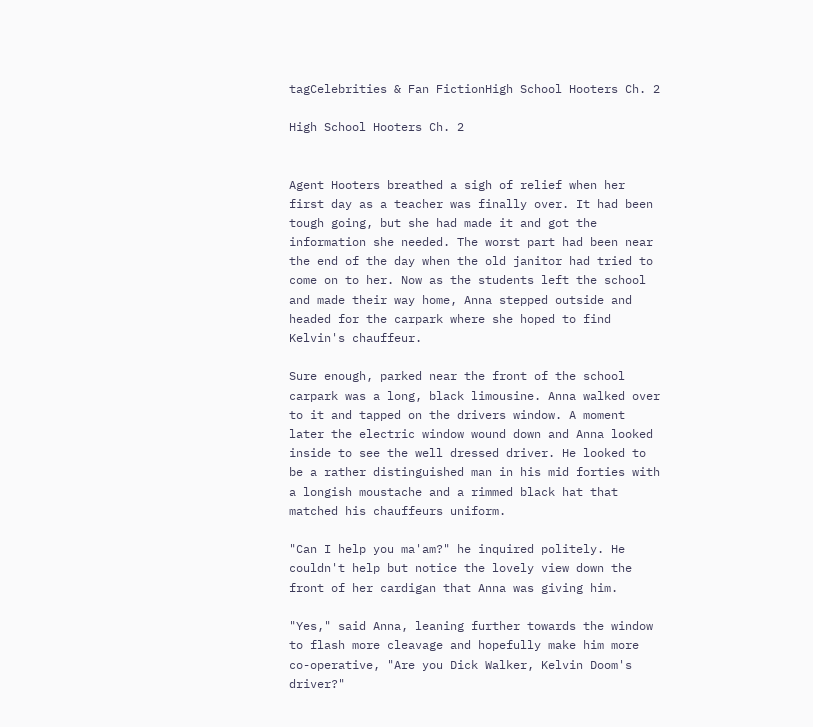tagCelebrities & Fan FictionHigh School Hooters Ch. 2

High School Hooters Ch. 2


Agent Hooters breathed a sigh of relief when her first day as a teacher was finally over. It had been tough going, but she had made it and got the information she needed. The worst part had been near the end of the day when the old janitor had tried to come on to her. Now as the students left the school and made their way home, Anna stepped outside and headed for the carpark where she hoped to find Kelvin's chauffeur.

Sure enough, parked near the front of the school carpark was a long, black limousine. Anna walked over to it and tapped on the drivers window. A moment later the electric window wound down and Anna looked inside to see the well dressed driver. He looked to be a rather distinguished man in his mid forties with a longish moustache and a rimmed black hat that matched his chauffeurs uniform.

"Can I help you ma'am?" he inquired politely. He couldn't help but notice the lovely view down the front of her cardigan that Anna was giving him.

"Yes," said Anna, leaning further towards the window to flash more cleavage and hopefully make him more co-operative, "Are you Dick Walker, Kelvin Doom's driver?"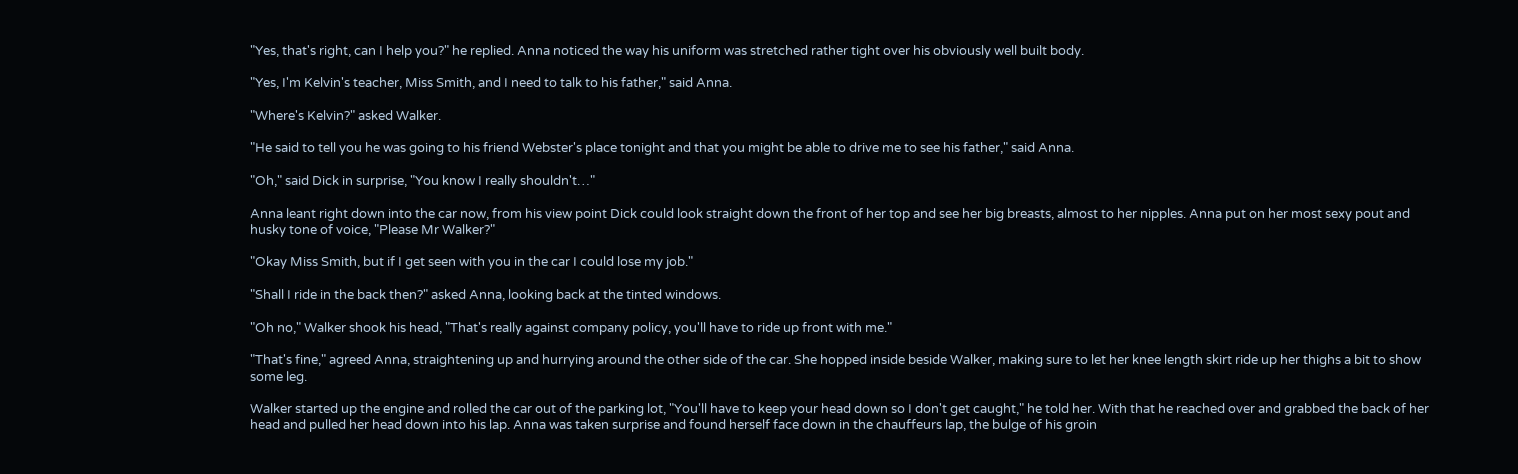"Yes, that's right, can I help you?" he replied. Anna noticed the way his uniform was stretched rather tight over his obviously well built body.

"Yes, I'm Kelvin's teacher, Miss Smith, and I need to talk to his father," said Anna.

"Where's Kelvin?" asked Walker.

"He said to tell you he was going to his friend Webster's place tonight and that you might be able to drive me to see his father," said Anna.

"Oh," said Dick in surprise, "You know I really shouldn't…"

Anna leant right down into the car now, from his view point Dick could look straight down the front of her top and see her big breasts, almost to her nipples. Anna put on her most sexy pout and husky tone of voice, "Please Mr Walker?"

"Okay Miss Smith, but if I get seen with you in the car I could lose my job."

"Shall I ride in the back then?" asked Anna, looking back at the tinted windows.

"Oh no," Walker shook his head, "That's really against company policy, you'll have to ride up front with me."

"That's fine," agreed Anna, straightening up and hurrying around the other side of the car. She hopped inside beside Walker, making sure to let her knee length skirt ride up her thighs a bit to show some leg.

Walker started up the engine and rolled the car out of the parking lot, "You'll have to keep your head down so I don't get caught," he told her. With that he reached over and grabbed the back of her head and pulled her head down into his lap. Anna was taken surprise and found herself face down in the chauffeurs lap, the bulge of his groin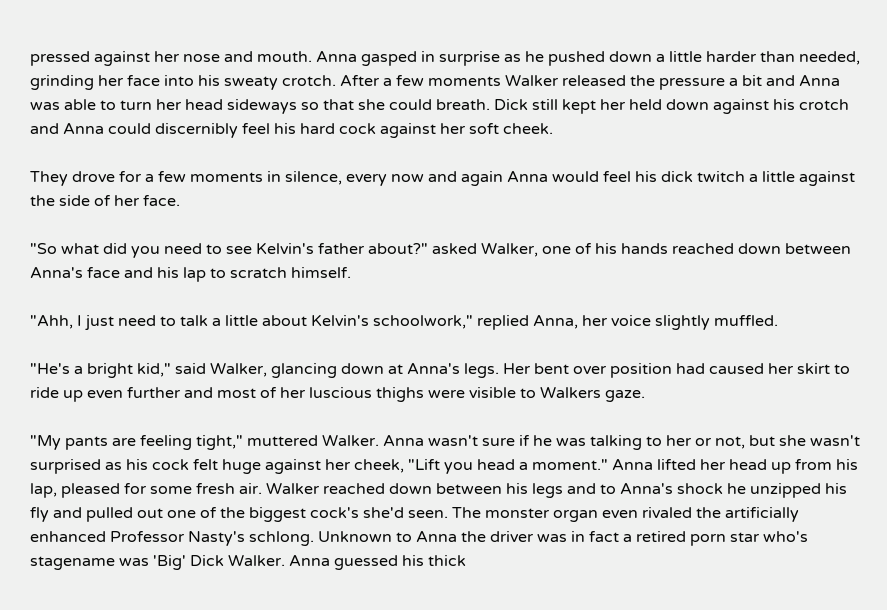pressed against her nose and mouth. Anna gasped in surprise as he pushed down a little harder than needed, grinding her face into his sweaty crotch. After a few moments Walker released the pressure a bit and Anna was able to turn her head sideways so that she could breath. Dick still kept her held down against his crotch and Anna could discernibly feel his hard cock against her soft cheek.

They drove for a few moments in silence, every now and again Anna would feel his dick twitch a little against the side of her face.

"So what did you need to see Kelvin's father about?" asked Walker, one of his hands reached down between Anna's face and his lap to scratch himself.

"Ahh, I just need to talk a little about Kelvin's schoolwork," replied Anna, her voice slightly muffled.

"He's a bright kid," said Walker, glancing down at Anna's legs. Her bent over position had caused her skirt to ride up even further and most of her luscious thighs were visible to Walkers gaze.

"My pants are feeling tight," muttered Walker. Anna wasn't sure if he was talking to her or not, but she wasn't surprised as his cock felt huge against her cheek, "Lift you head a moment." Anna lifted her head up from his lap, pleased for some fresh air. Walker reached down between his legs and to Anna's shock he unzipped his fly and pulled out one of the biggest cock's she'd seen. The monster organ even rivaled the artificially enhanced Professor Nasty's schlong. Unknown to Anna the driver was in fact a retired porn star who's stagename was 'Big' Dick Walker. Anna guessed his thick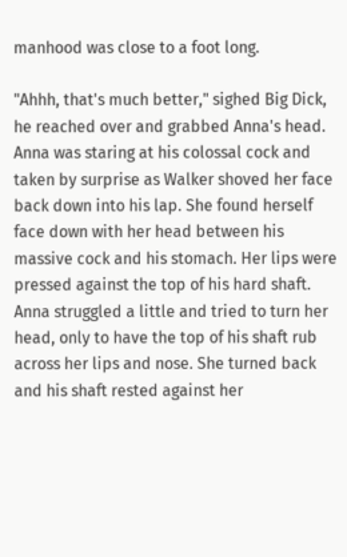manhood was close to a foot long.

"Ahhh, that's much better," sighed Big Dick, he reached over and grabbed Anna's head. Anna was staring at his colossal cock and taken by surprise as Walker shoved her face back down into his lap. She found herself face down with her head between his massive cock and his stomach. Her lips were pressed against the top of his hard shaft. Anna struggled a little and tried to turn her head, only to have the top of his shaft rub across her lips and nose. She turned back and his shaft rested against her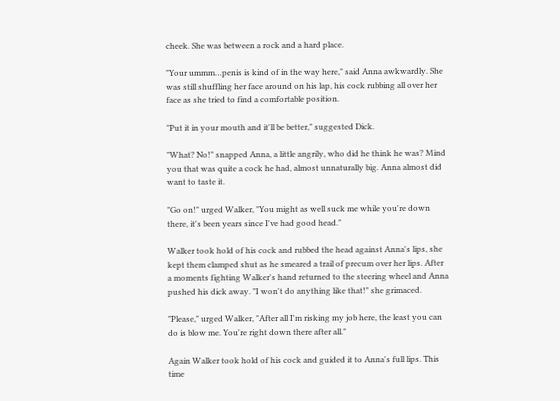cheek. She was between a rock and a hard place.

"Your ummm…penis is kind of in the way here," said Anna awkwardly. She was still shuffling her face around on his lap, his cock rubbing all over her face as she tried to find a comfortable position.

"Put it in your mouth and it'll be better," suggested Dick.

"What? No!" snapped Anna, a little angrily, who did he think he was? Mind you that was quite a cock he had, almost unnaturally big. Anna almost did want to taste it.

"Go on!" urged Walker, "You might as well suck me while you're down there, it's been years since I've had good head."

Walker took hold of his cock and rubbed the head against Anna's lips, she kept them clamped shut as he smeared a trail of precum over her lips. After a moments fighting Walker's hand returned to the steering wheel and Anna pushed his dick away. "I won't do anything like that!" she grimaced.

"Please," urged Walker, "After all I'm risking my job here, the least you can do is blow me. You're right down there after all."

Again Walker took hold of his cock and guided it to Anna's full lips. This time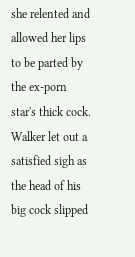she relented and allowed her lips to be parted by the ex-porn star's thick cock. Walker let out a satisfied sigh as the head of his big cock slipped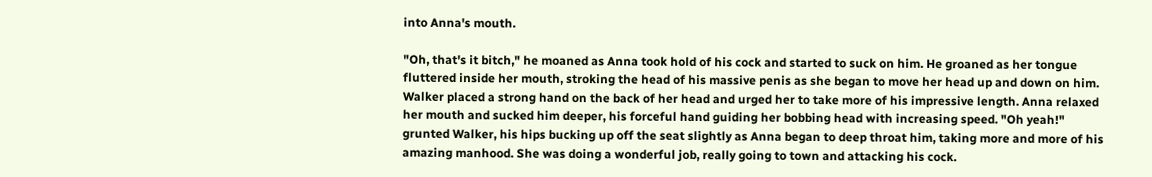into Anna's mouth.

"Oh, that's it bitch," he moaned as Anna took hold of his cock and started to suck on him. He groaned as her tongue fluttered inside her mouth, stroking the head of his massive penis as she began to move her head up and down on him. Walker placed a strong hand on the back of her head and urged her to take more of his impressive length. Anna relaxed her mouth and sucked him deeper, his forceful hand guiding her bobbing head with increasing speed. "Oh yeah!" grunted Walker, his hips bucking up off the seat slightly as Anna began to deep throat him, taking more and more of his amazing manhood. She was doing a wonderful job, really going to town and attacking his cock.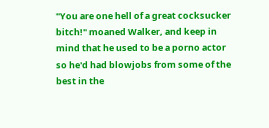"You are one hell of a great cocksucker bitch!" moaned Walker, and keep in mind that he used to be a porno actor so he'd had blowjobs from some of the best in the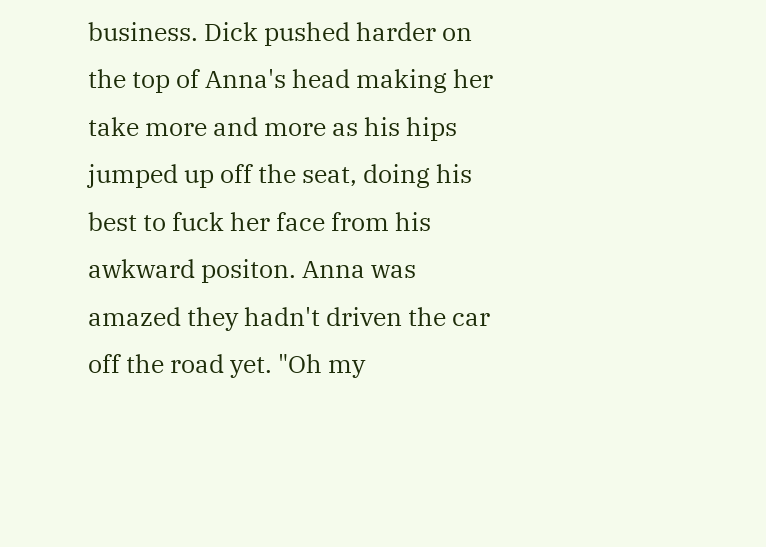business. Dick pushed harder on the top of Anna's head making her take more and more as his hips jumped up off the seat, doing his best to fuck her face from his awkward positon. Anna was amazed they hadn't driven the car off the road yet. "Oh my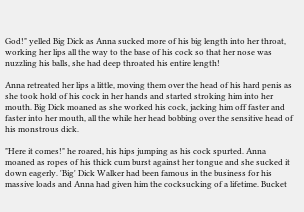God!" yelled Big Dick as Anna sucked more of his big length into her throat, working her lips all the way to the base of his cock so that her nose was nuzzling his balls, she had deep throated his entire length!

Anna retreated her lips a little, moving them over the head of his hard penis as she took hold of his cock in her hands and started stroking him into her mouth. Big Dick moaned as she worked his cock, jacking him off faster and faster into her mouth, all the while her head bobbing over the sensitive head of his monstrous dick.

"Here it comes!" he roared, his hips jumping as his cock spurted. Anna moaned as ropes of his thick cum burst against her tongue and she sucked it down eagerly. 'Big' Dick Walker had been famous in the business for his massive loads and Anna had given him the cocksucking of a lifetime. Bucket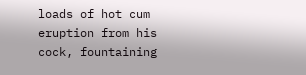loads of hot cum eruption from his cock, fountaining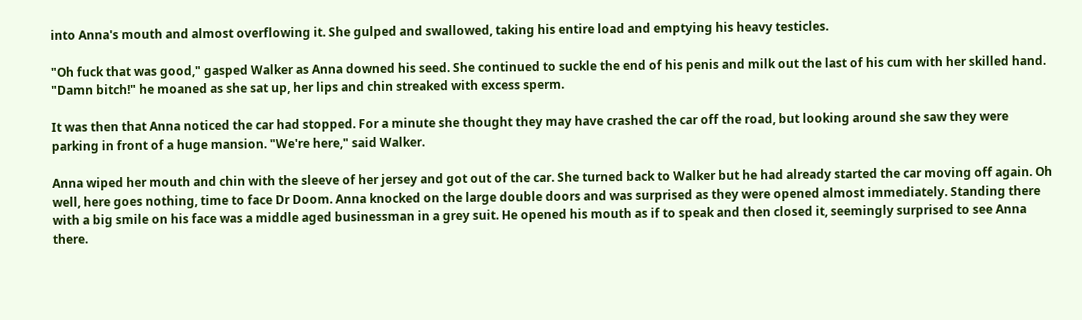into Anna's mouth and almost overflowing it. She gulped and swallowed, taking his entire load and emptying his heavy testicles.

"Oh fuck that was good," gasped Walker as Anna downed his seed. She continued to suckle the end of his penis and milk out the last of his cum with her skilled hand. "Damn bitch!" he moaned as she sat up, her lips and chin streaked with excess sperm.

It was then that Anna noticed the car had stopped. For a minute she thought they may have crashed the car off the road, but looking around she saw they were parking in front of a huge mansion. "We're here," said Walker.

Anna wiped her mouth and chin with the sleeve of her jersey and got out of the car. She turned back to Walker but he had already started the car moving off again. Oh well, here goes nothing, time to face Dr Doom. Anna knocked on the large double doors and was surprised as they were opened almost immediately. Standing there with a big smile on his face was a middle aged businessman in a grey suit. He opened his mouth as if to speak and then closed it, seemingly surprised to see Anna there.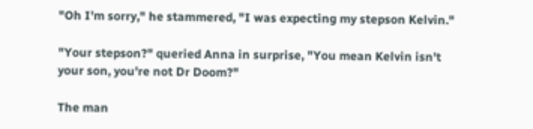"Oh I'm sorry," he stammered, "I was expecting my stepson Kelvin."

"Your stepson?" queried Anna in surprise, "You mean Kelvin isn't your son, you're not Dr Doom?"

The man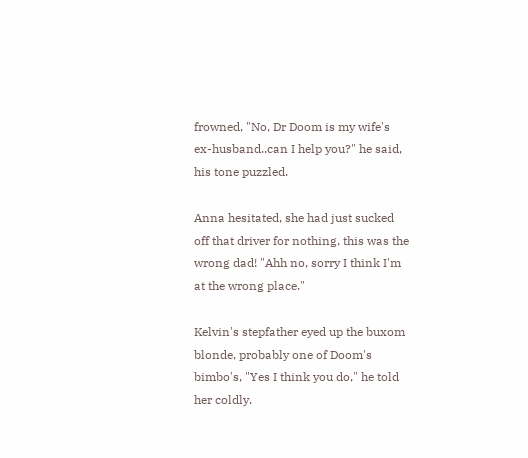frowned, "No, Dr Doom is my wife's ex-husband..can I help you?" he said, his tone puzzled.

Anna hesitated, she had just sucked off that driver for nothing, this was the wrong dad! "Ahh no, sorry I think I'm at the wrong place."

Kelvin's stepfather eyed up the buxom blonde, probably one of Doom's bimbo's, "Yes I think you do," he told her coldly.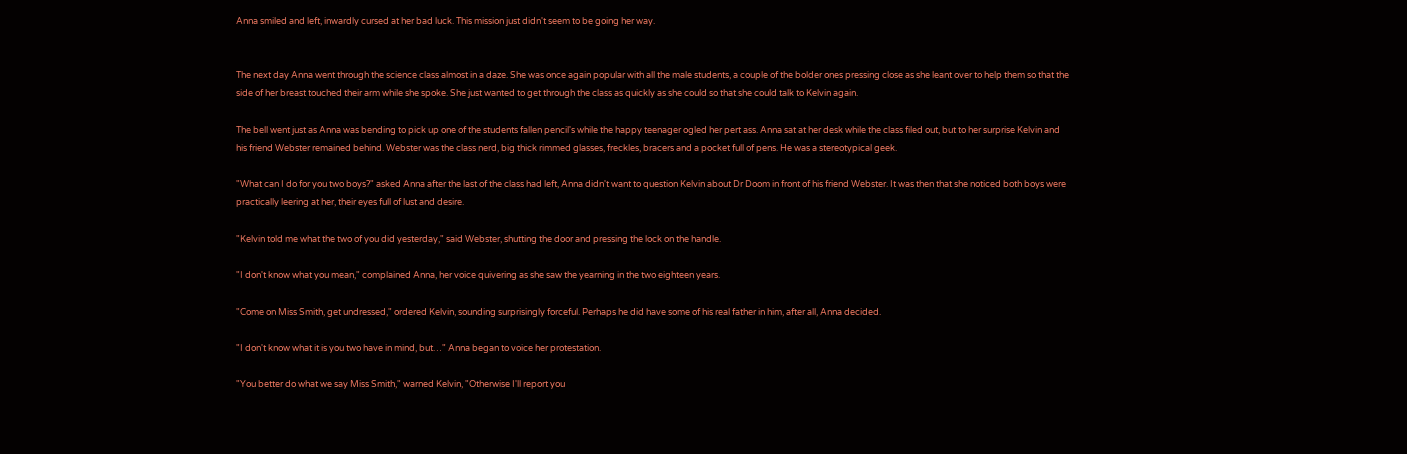Anna smiled and left, inwardly cursed at her bad luck. This mission just didn't seem to be going her way.


The next day Anna went through the science class almost in a daze. She was once again popular with all the male students, a couple of the bolder ones pressing close as she leant over to help them so that the side of her breast touched their arm while she spoke. She just wanted to get through the class as quickly as she could so that she could talk to Kelvin again.

The bell went just as Anna was bending to pick up one of the students fallen pencil's while the happy teenager ogled her pert ass. Anna sat at her desk while the class filed out, but to her surprise Kelvin and his friend Webster remained behind. Webster was the class nerd, big thick rimmed glasses, freckles, bracers and a pocket full of pens. He was a stereotypical geek.

"What can I do for you two boys?" asked Anna after the last of the class had left, Anna didn't want to question Kelvin about Dr Doom in front of his friend Webster. It was then that she noticed both boys were practically leering at her, their eyes full of lust and desire.

"Kelvin told me what the two of you did yesterday," said Webster, shutting the door and pressing the lock on the handle.

"I don't know what you mean," complained Anna, her voice quivering as she saw the yearning in the two eighteen years.

"Come on Miss Smith, get undressed," ordered Kelvin, sounding surprisingly forceful. Perhaps he did have some of his real father in him, after all, Anna decided.

"I don't know what it is you two have in mind, but…" Anna began to voice her protestation.

"You better do what we say Miss Smith," warned Kelvin, "Otherwise I'll report you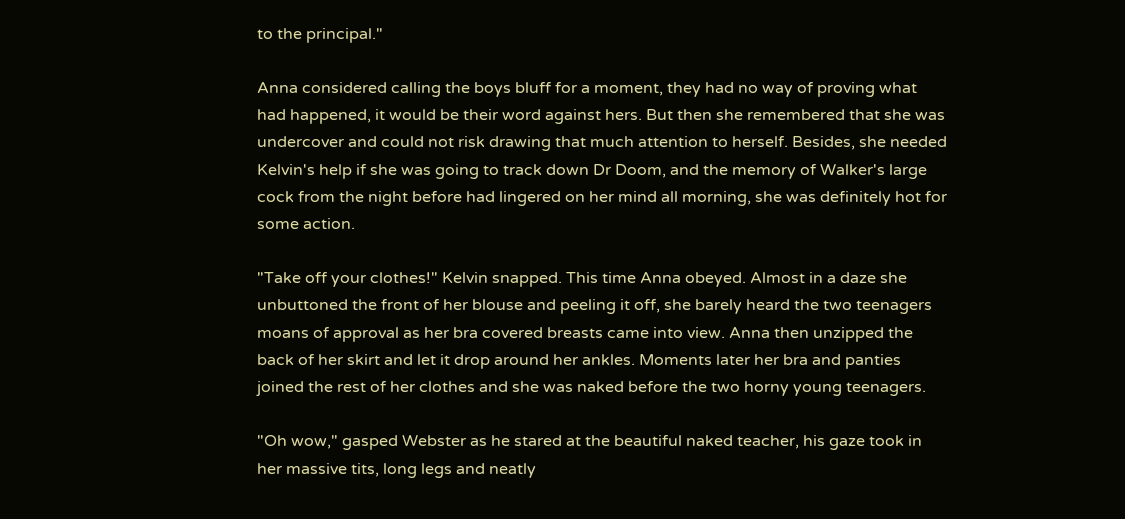to the principal."

Anna considered calling the boys bluff for a moment, they had no way of proving what had happened, it would be their word against hers. But then she remembered that she was undercover and could not risk drawing that much attention to herself. Besides, she needed Kelvin's help if she was going to track down Dr Doom, and the memory of Walker's large cock from the night before had lingered on her mind all morning, she was definitely hot for some action.

"Take off your clothes!" Kelvin snapped. This time Anna obeyed. Almost in a daze she unbuttoned the front of her blouse and peeling it off, she barely heard the two teenagers moans of approval as her bra covered breasts came into view. Anna then unzipped the back of her skirt and let it drop around her ankles. Moments later her bra and panties joined the rest of her clothes and she was naked before the two horny young teenagers.

"Oh wow," gasped Webster as he stared at the beautiful naked teacher, his gaze took in her massive tits, long legs and neatly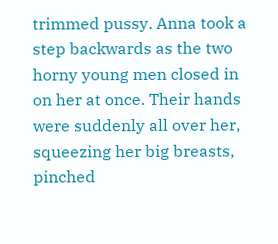trimmed pussy. Anna took a step backwards as the two horny young men closed in on her at once. Their hands were suddenly all over her, squeezing her big breasts, pinched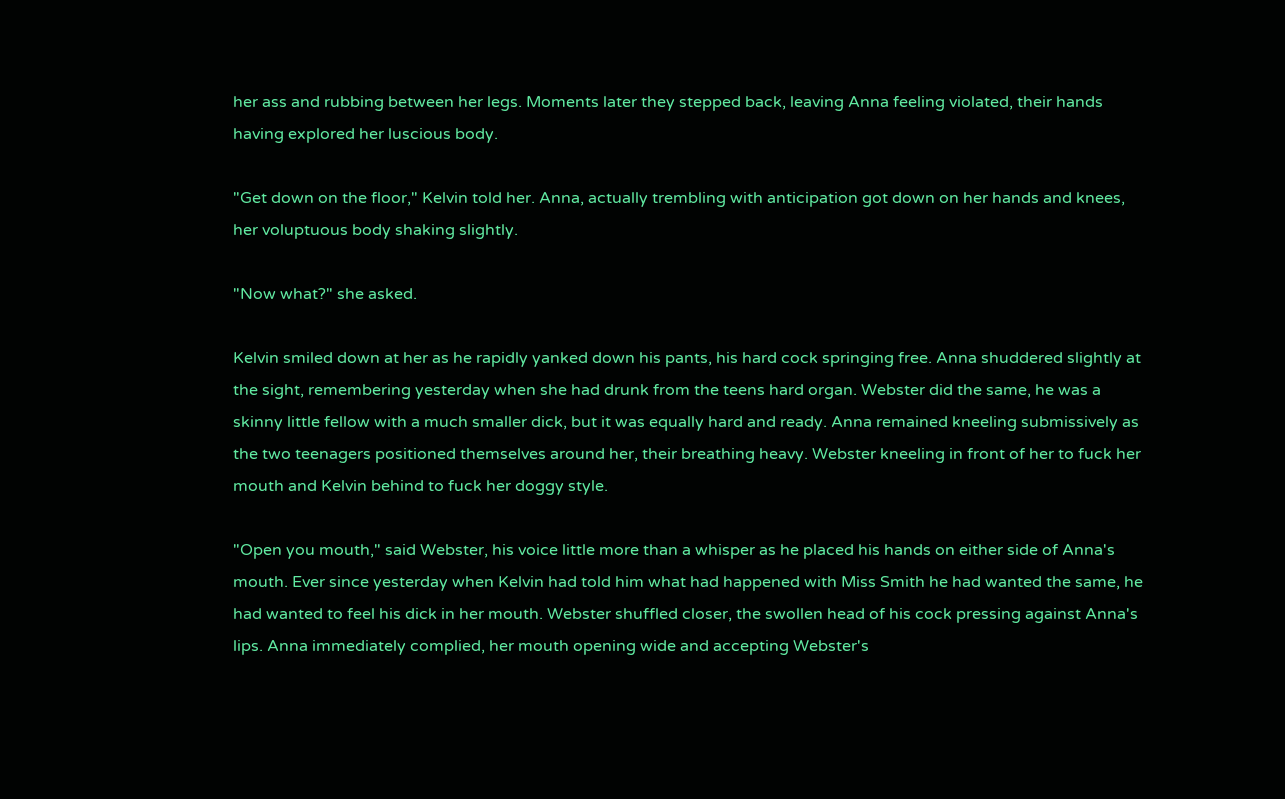her ass and rubbing between her legs. Moments later they stepped back, leaving Anna feeling violated, their hands having explored her luscious body.

"Get down on the floor," Kelvin told her. Anna, actually trembling with anticipation got down on her hands and knees, her voluptuous body shaking slightly.

"Now what?" she asked.

Kelvin smiled down at her as he rapidly yanked down his pants, his hard cock springing free. Anna shuddered slightly at the sight, remembering yesterday when she had drunk from the teens hard organ. Webster did the same, he was a skinny little fellow with a much smaller dick, but it was equally hard and ready. Anna remained kneeling submissively as the two teenagers positioned themselves around her, their breathing heavy. Webster kneeling in front of her to fuck her mouth and Kelvin behind to fuck her doggy style.

"Open you mouth," said Webster, his voice little more than a whisper as he placed his hands on either side of Anna's mouth. Ever since yesterday when Kelvin had told him what had happened with Miss Smith he had wanted the same, he had wanted to feel his dick in her mouth. Webster shuffled closer, the swollen head of his cock pressing against Anna's lips. Anna immediately complied, her mouth opening wide and accepting Webster's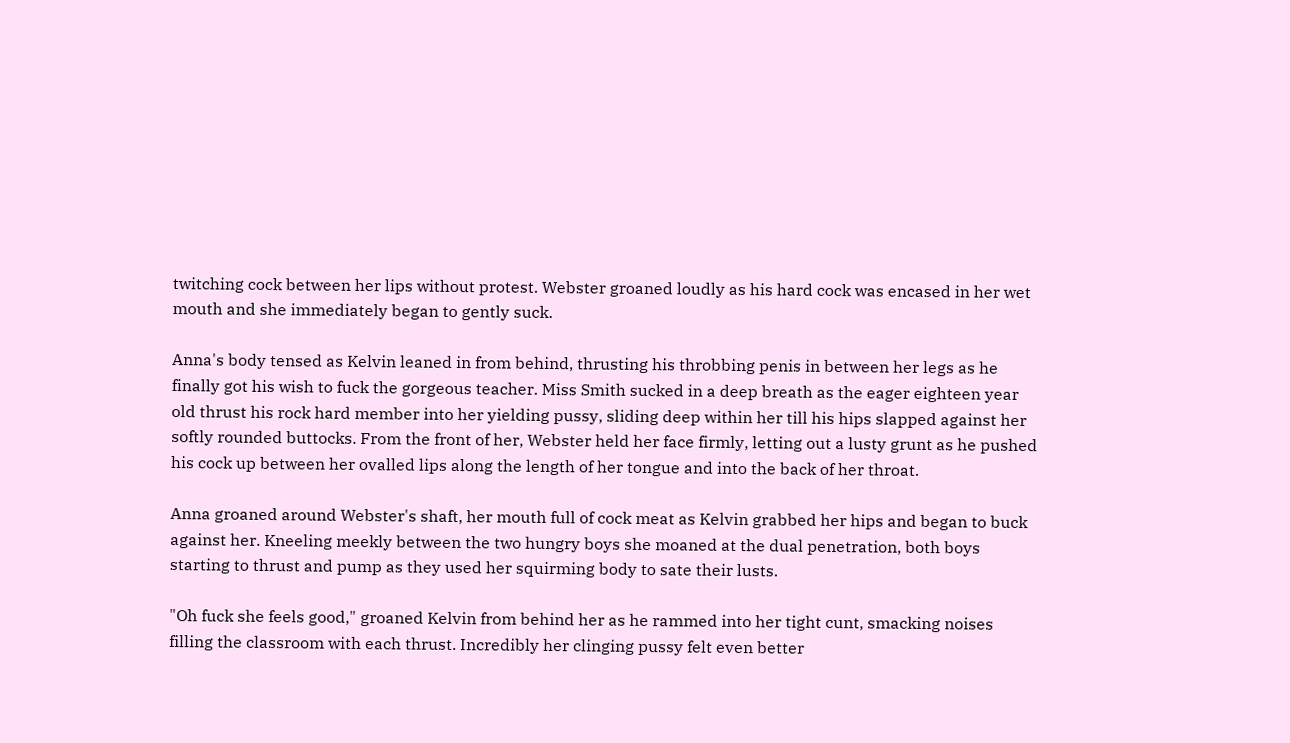twitching cock between her lips without protest. Webster groaned loudly as his hard cock was encased in her wet mouth and she immediately began to gently suck.

Anna's body tensed as Kelvin leaned in from behind, thrusting his throbbing penis in between her legs as he finally got his wish to fuck the gorgeous teacher. Miss Smith sucked in a deep breath as the eager eighteen year old thrust his rock hard member into her yielding pussy, sliding deep within her till his hips slapped against her softly rounded buttocks. From the front of her, Webster held her face firmly, letting out a lusty grunt as he pushed his cock up between her ovalled lips along the length of her tongue and into the back of her throat.

Anna groaned around Webster's shaft, her mouth full of cock meat as Kelvin grabbed her hips and began to buck against her. Kneeling meekly between the two hungry boys she moaned at the dual penetration, both boys starting to thrust and pump as they used her squirming body to sate their lusts.

"Oh fuck she feels good," groaned Kelvin from behind her as he rammed into her tight cunt, smacking noises filling the classroom with each thrust. Incredibly her clinging pussy felt even better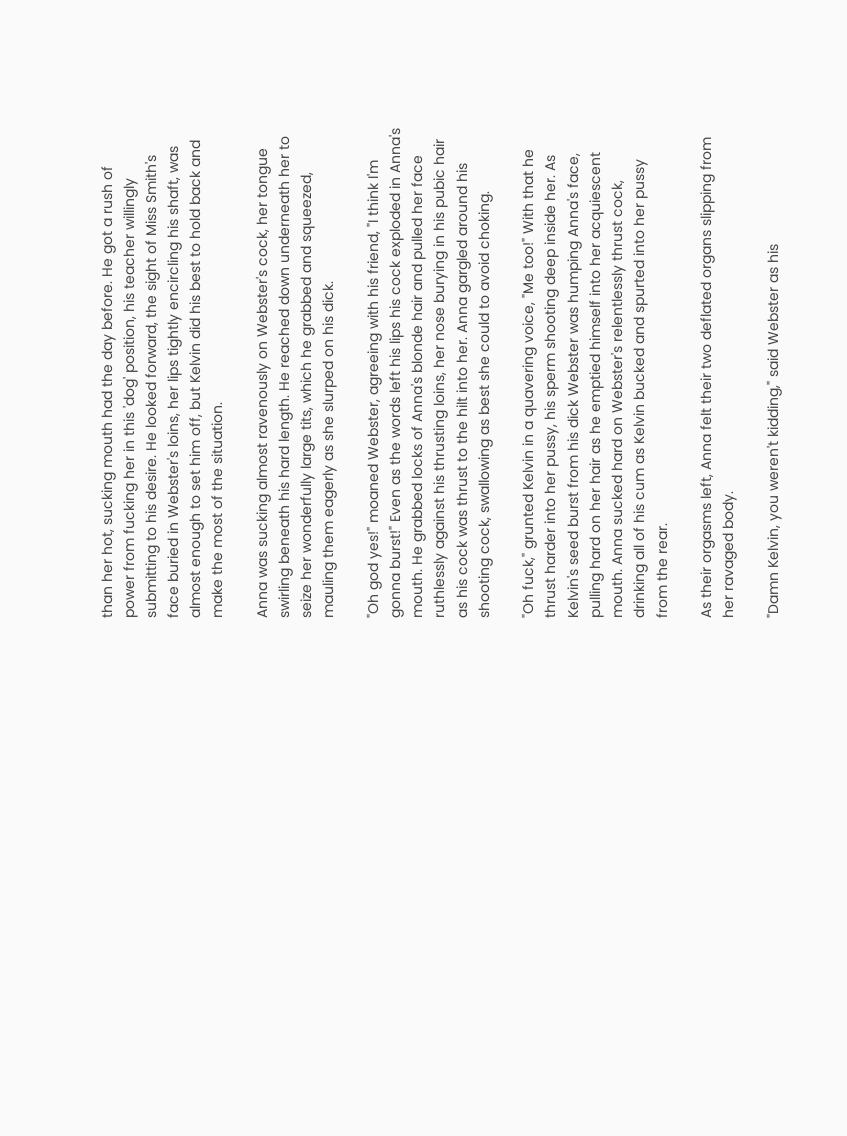than her hot, sucking mouth had the day before. He got a rush of power from fucking her in this 'dog' position, his teacher willingly submitting to his desire. He looked forward, the sight of Miss Smith's face buried in Webster's loins, her lips tightly encircling his shaft, was almost enough to set him off, but Kelvin did his best to hold back and make the most of the situation.

Anna was sucking almost ravenously on Webster's cock, her tongue swirling beneath his hard length. He reached down underneath her to seize her wonderfully large tits, which he grabbed and squeezed, mauling them eagerly as she slurped on his dick.

"Oh god yes!" moaned Webster, agreeing with his friend, "I think I'm gonna burst!" Even as the words left his lips his cock exploded in Anna's mouth. He grabbed locks of Anna's blonde hair and pulled her face ruthlessly against his thrusting loins, her nose burying in his pubic hair as his cock was thrust to the hilt into her. Anna gargled around his shooting cock, swallowing as best she could to avoid choking.

"Oh fuck," grunted Kelvin in a quavering voice, "Me too!" With that he thrust harder into her pussy, his sperm shooting deep inside her. As Kelvin's seed burst from his dick Webster was humping Anna's face, pulling hard on her hair as he emptied himself into her acquiescent mouth. Anna sucked hard on Webster's relentlessly thrust cock, drinking all of his cum as Kelvin bucked and spurted into her pussy from the rear.

As their orgasms left, Anna felt their two deflated organs slipping from her ravaged body.

"Damn Kelvin, you weren't kidding," said Webster as his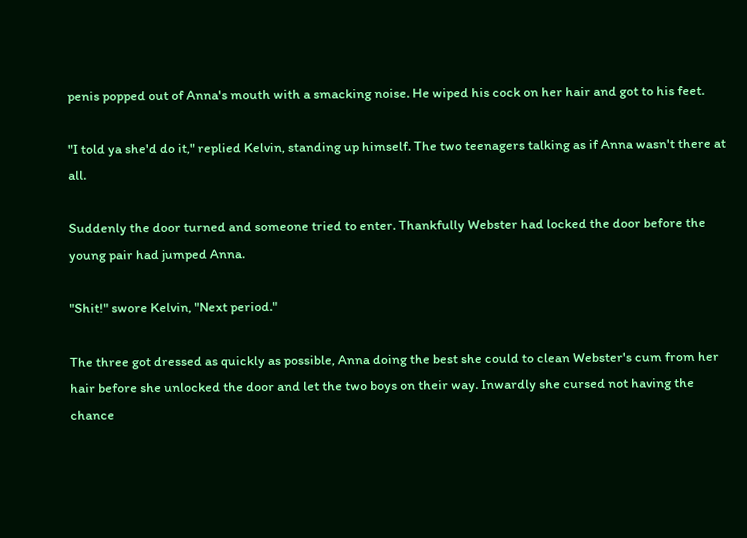penis popped out of Anna's mouth with a smacking noise. He wiped his cock on her hair and got to his feet.

"I told ya she'd do it," replied Kelvin, standing up himself. The two teenagers talking as if Anna wasn't there at all.

Suddenly the door turned and someone tried to enter. Thankfully Webster had locked the door before the young pair had jumped Anna.

"Shit!" swore Kelvin, "Next period."

The three got dressed as quickly as possible, Anna doing the best she could to clean Webster's cum from her hair before she unlocked the door and let the two boys on their way. Inwardly she cursed not having the chance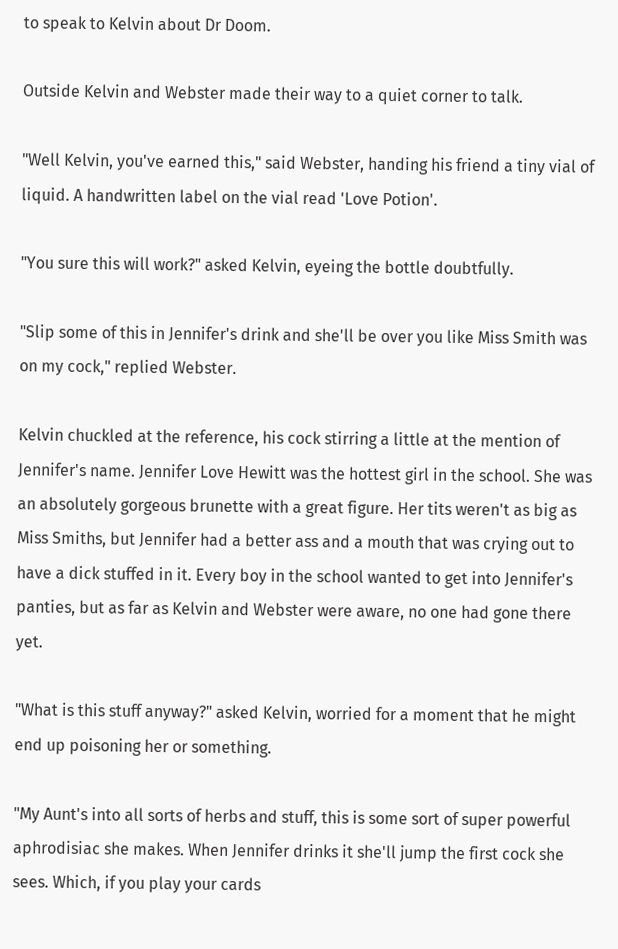to speak to Kelvin about Dr Doom.

Outside Kelvin and Webster made their way to a quiet corner to talk.

"Well Kelvin, you've earned this," said Webster, handing his friend a tiny vial of liquid. A handwritten label on the vial read 'Love Potion'.

"You sure this will work?" asked Kelvin, eyeing the bottle doubtfully.

"Slip some of this in Jennifer's drink and she'll be over you like Miss Smith was on my cock," replied Webster.

Kelvin chuckled at the reference, his cock stirring a little at the mention of Jennifer's name. Jennifer Love Hewitt was the hottest girl in the school. She was an absolutely gorgeous brunette with a great figure. Her tits weren't as big as Miss Smiths, but Jennifer had a better ass and a mouth that was crying out to have a dick stuffed in it. Every boy in the school wanted to get into Jennifer's panties, but as far as Kelvin and Webster were aware, no one had gone there yet.

"What is this stuff anyway?" asked Kelvin, worried for a moment that he might end up poisoning her or something.

"My Aunt's into all sorts of herbs and stuff, this is some sort of super powerful aphrodisiac she makes. When Jennifer drinks it she'll jump the first cock she sees. Which, if you play your cards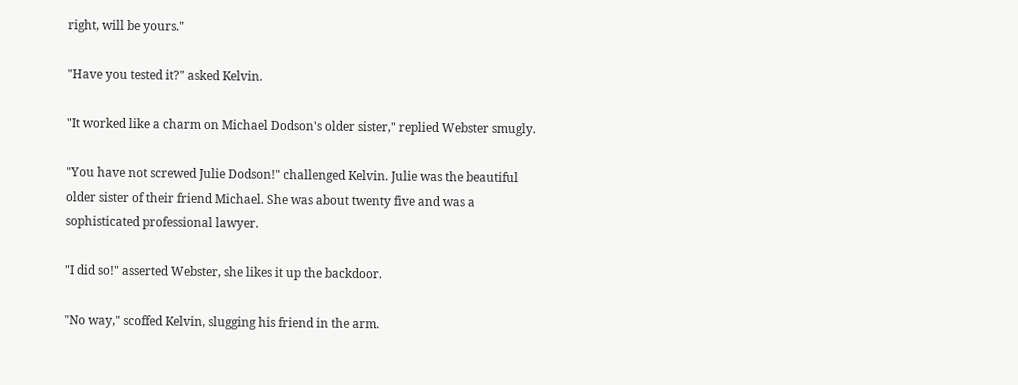right, will be yours."

"Have you tested it?" asked Kelvin.

"It worked like a charm on Michael Dodson's older sister," replied Webster smugly.

"You have not screwed Julie Dodson!" challenged Kelvin. Julie was the beautiful older sister of their friend Michael. She was about twenty five and was a sophisticated professional lawyer.

"I did so!" asserted Webster, she likes it up the backdoor.

"No way," scoffed Kelvin, slugging his friend in the arm.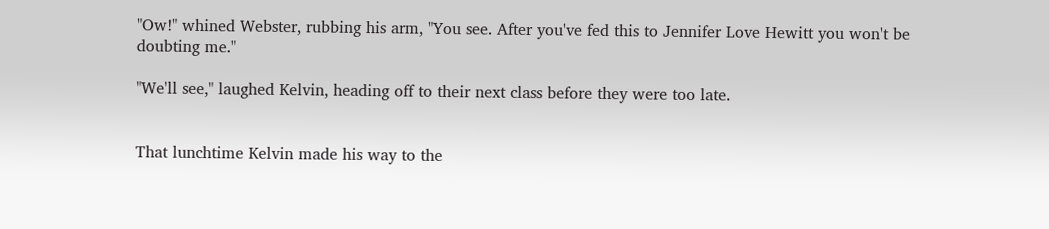"Ow!" whined Webster, rubbing his arm, "You see. After you've fed this to Jennifer Love Hewitt you won't be doubting me."

"We'll see," laughed Kelvin, heading off to their next class before they were too late.


That lunchtime Kelvin made his way to the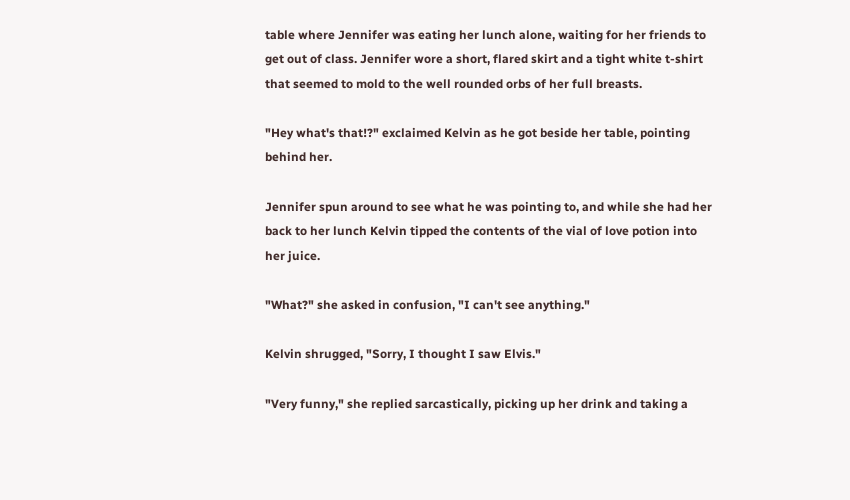table where Jennifer was eating her lunch alone, waiting for her friends to get out of class. Jennifer wore a short, flared skirt and a tight white t-shirt that seemed to mold to the well rounded orbs of her full breasts.

"Hey what's that!?" exclaimed Kelvin as he got beside her table, pointing behind her.

Jennifer spun around to see what he was pointing to, and while she had her back to her lunch Kelvin tipped the contents of the vial of love potion into her juice.

"What?" she asked in confusion, "I can't see anything."

Kelvin shrugged, "Sorry, I thought I saw Elvis."

"Very funny," she replied sarcastically, picking up her drink and taking a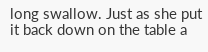long swallow. Just as she put it back down on the table a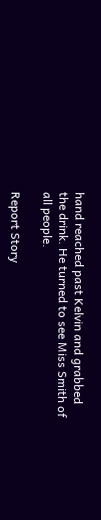hand reached past Kelvin and grabbed the drink. He turned to see Miss Smith of all people.

Report Story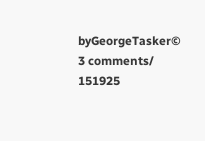byGeorgeTasker© 3 comments/ 151925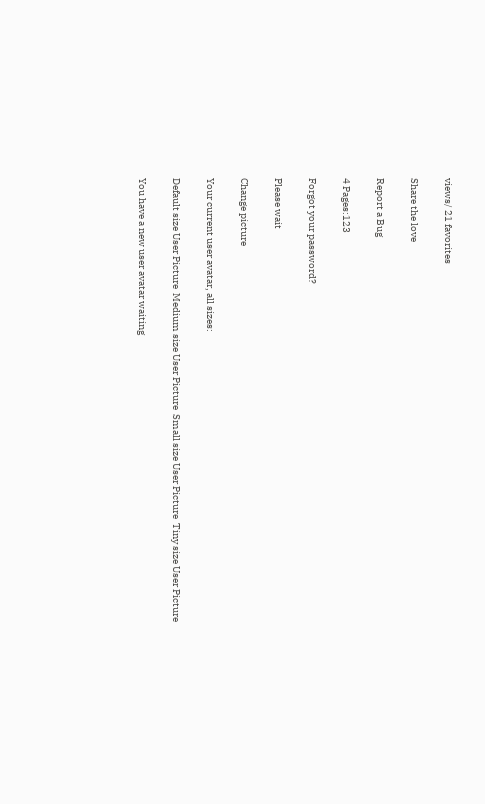views/ 21 favorites

Share the love

Report a Bug

4 Pages:123

Forgot your password?

Please wait

Change picture

Your current user avatar, all sizes:

Default size User Picture  Medium size User Picture  Small size User Picture  Tiny size User Picture

You have a new user avatar waiting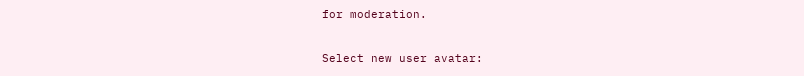for moderation.

Select new user avatar: